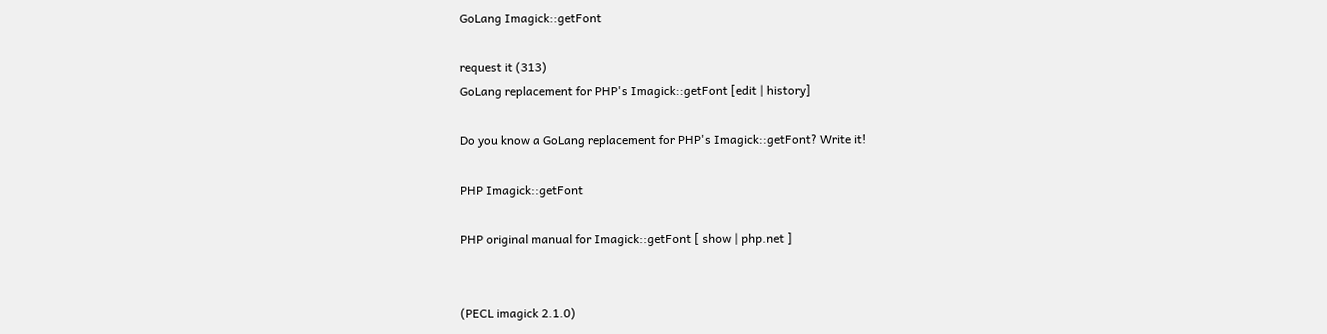GoLang Imagick::getFont

request it (313)
GoLang replacement for PHP's Imagick::getFont [edit | history]

Do you know a GoLang replacement for PHP's Imagick::getFont? Write it!

PHP Imagick::getFont

PHP original manual for Imagick::getFont [ show | php.net ]


(PECL imagick 2.1.0)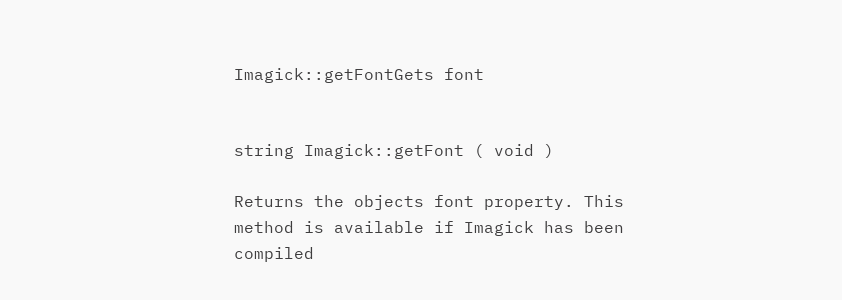Imagick::getFontGets font


string Imagick::getFont ( void )

Returns the objects font property. This method is available if Imagick has been compiled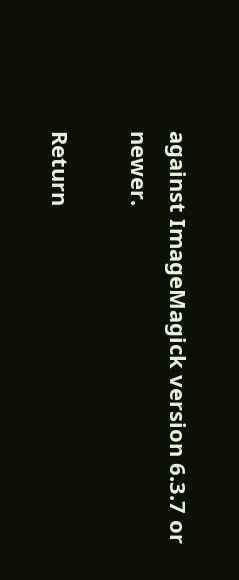against ImageMagick version 6.3.7 or newer.

Return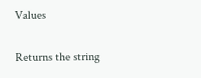Values

Returns the string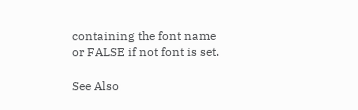containing the font name or FALSE if not font is set.

See Also